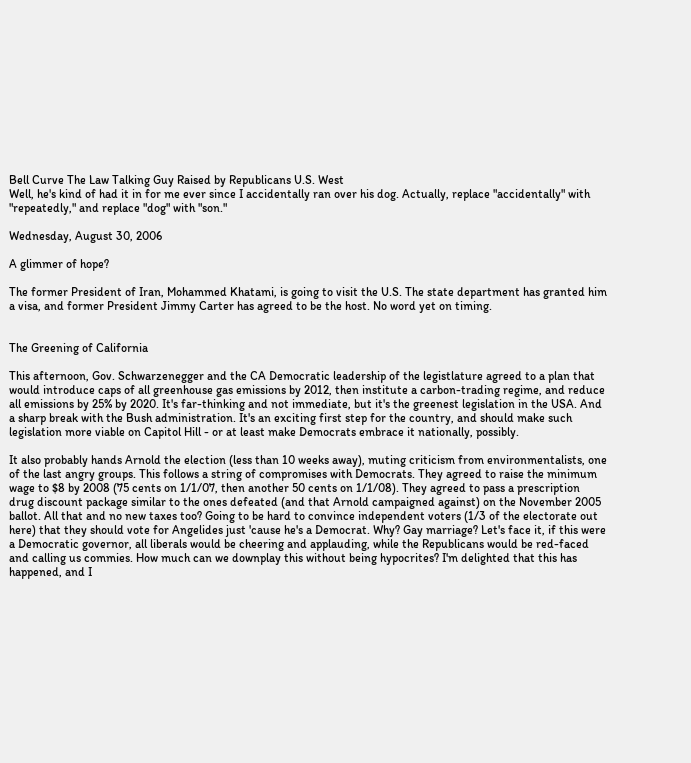Bell Curve The Law Talking Guy Raised by Republicans U.S. West
Well, he's kind of had it in for me ever since I accidentally ran over his dog. Actually, replace "accidentally" with "repeatedly," and replace "dog" with "son."

Wednesday, August 30, 2006

A glimmer of hope?

The former President of Iran, Mohammed Khatami, is going to visit the U.S. The state department has granted him a visa, and former President Jimmy Carter has agreed to be the host. No word yet on timing.


The Greening of California

This afternoon, Gov. Schwarzenegger and the CA Democratic leadership of the legistlature agreed to a plan that would introduce caps of all greenhouse gas emissions by 2012, then institute a carbon-trading regime, and reduce all emissions by 25% by 2020. It's far-thinking and not immediate, but it's the greenest legislation in the USA. And a sharp break with the Bush administration. It's an exciting first step for the country, and should make such legislation more viable on Capitol Hill - or at least make Democrats embrace it nationally, possibly.

It also probably hands Arnold the election (less than 10 weeks away), muting criticism from environmentalists, one of the last angry groups. This follows a string of compromises with Democrats. They agreed to raise the minimum wage to $8 by 2008 (75 cents on 1/1/07, then another 50 cents on 1/1/08). They agreed to pass a prescription drug discount package similar to the ones defeated (and that Arnold campaigned against) on the November 2005 ballot. All that and no new taxes too? Going to be hard to convince independent voters (1/3 of the electorate out here) that they should vote for Angelides just 'cause he's a Democrat. Why? Gay marriage? Let's face it, if this were a Democratic governor, all liberals would be cheering and applauding, while the Republicans would be red-faced and calling us commies. How much can we downplay this without being hypocrites? I'm delighted that this has happened, and I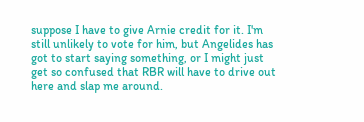suppose I have to give Arnie credit for it. I'm still unlikely to vote for him, but Angelides has got to start saying something, or I might just get so confused that RBR will have to drive out here and slap me around.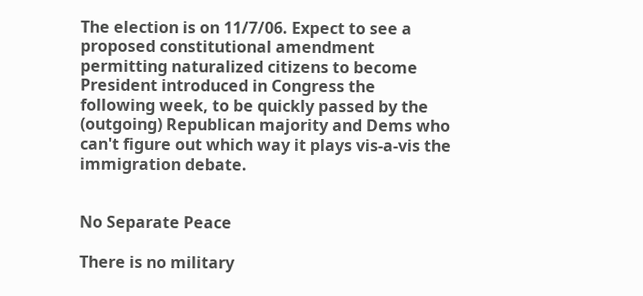The election is on 11/7/06. Expect to see a proposed constitutional amendment permitting naturalized citizens to become President introduced in Congress the following week, to be quickly passed by the (outgoing) Republican majority and Dems who can't figure out which way it plays vis-a-vis the immigration debate.


No Separate Peace

There is no military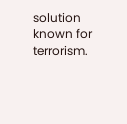solution known for terrorism.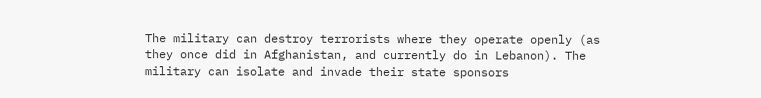The military can destroy terrorists where they operate openly (as they once did in Afghanistan, and currently do in Lebanon). The military can isolate and invade their state sponsors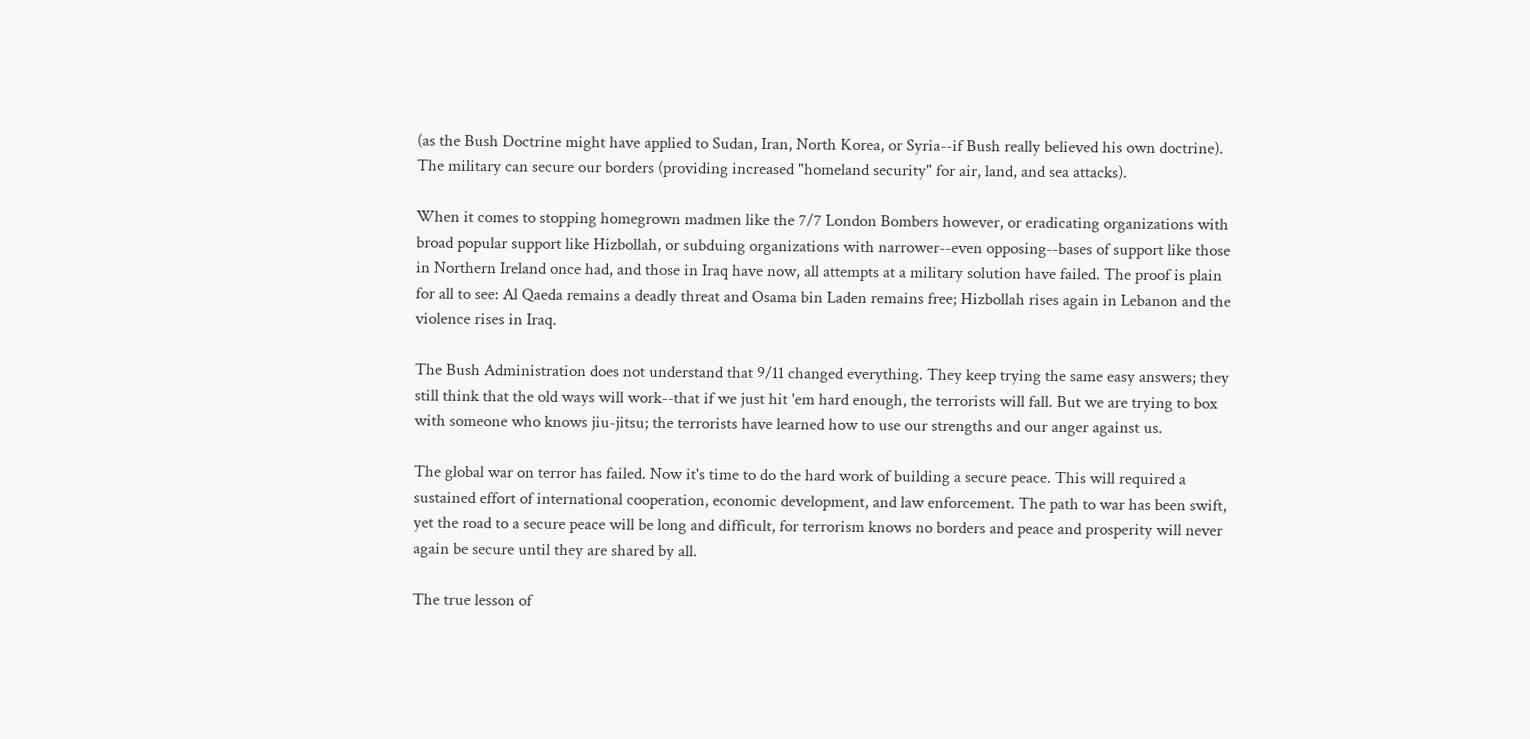(as the Bush Doctrine might have applied to Sudan, Iran, North Korea, or Syria--if Bush really believed his own doctrine). The military can secure our borders (providing increased "homeland security" for air, land, and sea attacks).

When it comes to stopping homegrown madmen like the 7/7 London Bombers however, or eradicating organizations with broad popular support like Hizbollah, or subduing organizations with narrower--even opposing--bases of support like those in Northern Ireland once had, and those in Iraq have now, all attempts at a military solution have failed. The proof is plain for all to see: Al Qaeda remains a deadly threat and Osama bin Laden remains free; Hizbollah rises again in Lebanon and the violence rises in Iraq.

The Bush Administration does not understand that 9/11 changed everything. They keep trying the same easy answers; they still think that the old ways will work--that if we just hit 'em hard enough, the terrorists will fall. But we are trying to box with someone who knows jiu-jitsu; the terrorists have learned how to use our strengths and our anger against us.

The global war on terror has failed. Now it's time to do the hard work of building a secure peace. This will required a sustained effort of international cooperation, economic development, and law enforcement. The path to war has been swift, yet the road to a secure peace will be long and difficult, for terrorism knows no borders and peace and prosperity will never again be secure until they are shared by all.

The true lesson of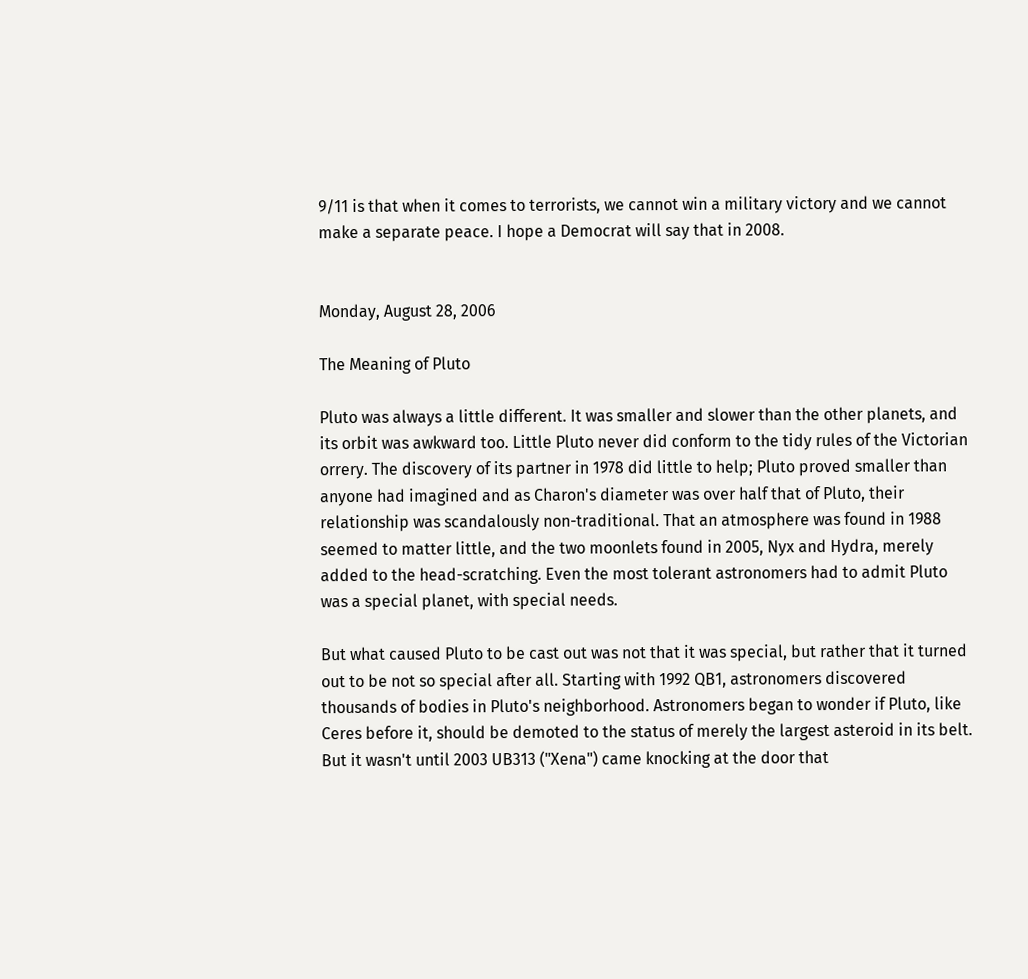9/11 is that when it comes to terrorists, we cannot win a military victory and we cannot make a separate peace. I hope a Democrat will say that in 2008.


Monday, August 28, 2006

The Meaning of Pluto

Pluto was always a little different. It was smaller and slower than the other planets, and its orbit was awkward too. Little Pluto never did conform to the tidy rules of the Victorian orrery. The discovery of its partner in 1978 did little to help; Pluto proved smaller than anyone had imagined and as Charon's diameter was over half that of Pluto, their relationship was scandalously non-traditional. That an atmosphere was found in 1988 seemed to matter little, and the two moonlets found in 2005, Nyx and Hydra, merely added to the head-scratching. Even the most tolerant astronomers had to admit Pluto was a special planet, with special needs.

But what caused Pluto to be cast out was not that it was special, but rather that it turned out to be not so special after all. Starting with 1992 QB1, astronomers discovered thousands of bodies in Pluto's neighborhood. Astronomers began to wonder if Pluto, like Ceres before it, should be demoted to the status of merely the largest asteroid in its belt. But it wasn't until 2003 UB313 ("Xena") came knocking at the door that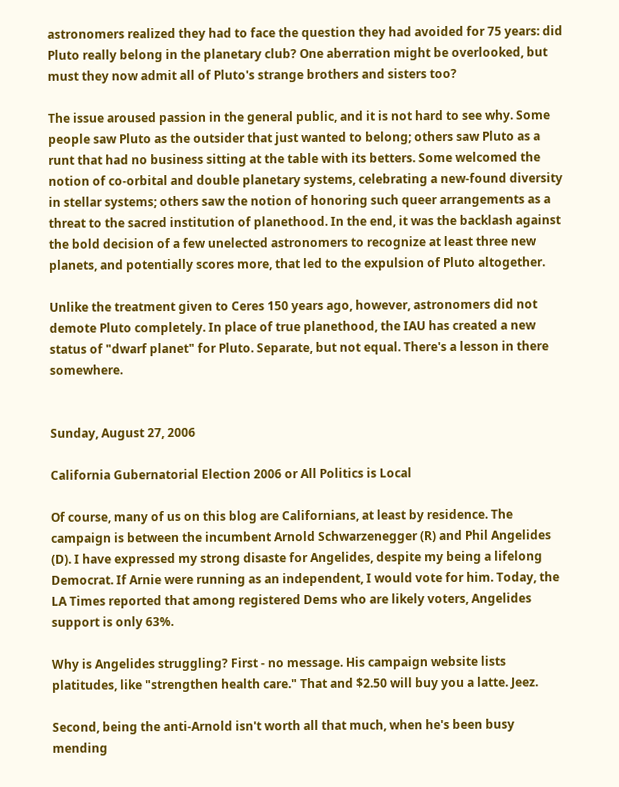astronomers realized they had to face the question they had avoided for 75 years: did Pluto really belong in the planetary club? One aberration might be overlooked, but must they now admit all of Pluto's strange brothers and sisters too?

The issue aroused passion in the general public, and it is not hard to see why. Some people saw Pluto as the outsider that just wanted to belong; others saw Pluto as a runt that had no business sitting at the table with its betters. Some welcomed the notion of co-orbital and double planetary systems, celebrating a new-found diversity in stellar systems; others saw the notion of honoring such queer arrangements as a threat to the sacred institution of planethood. In the end, it was the backlash against the bold decision of a few unelected astronomers to recognize at least three new planets, and potentially scores more, that led to the expulsion of Pluto altogether.

Unlike the treatment given to Ceres 150 years ago, however, astronomers did not demote Pluto completely. In place of true planethood, the IAU has created a new status of "dwarf planet" for Pluto. Separate, but not equal. There's a lesson in there somewhere.


Sunday, August 27, 2006

California Gubernatorial Election 2006 or All Politics is Local

Of course, many of us on this blog are Californians, at least by residence. The campaign is between the incumbent Arnold Schwarzenegger (R) and Phil Angelides (D). I have expressed my strong disaste for Angelides, despite my being a lifelong Democrat. If Arnie were running as an independent, I would vote for him. Today, the LA Times reported that among registered Dems who are likely voters, Angelides support is only 63%.

Why is Angelides struggling? First - no message. His campaign website lists platitudes, like "strengthen health care." That and $2.50 will buy you a latte. Jeez.

Second, being the anti-Arnold isn't worth all that much, when he's been busy mending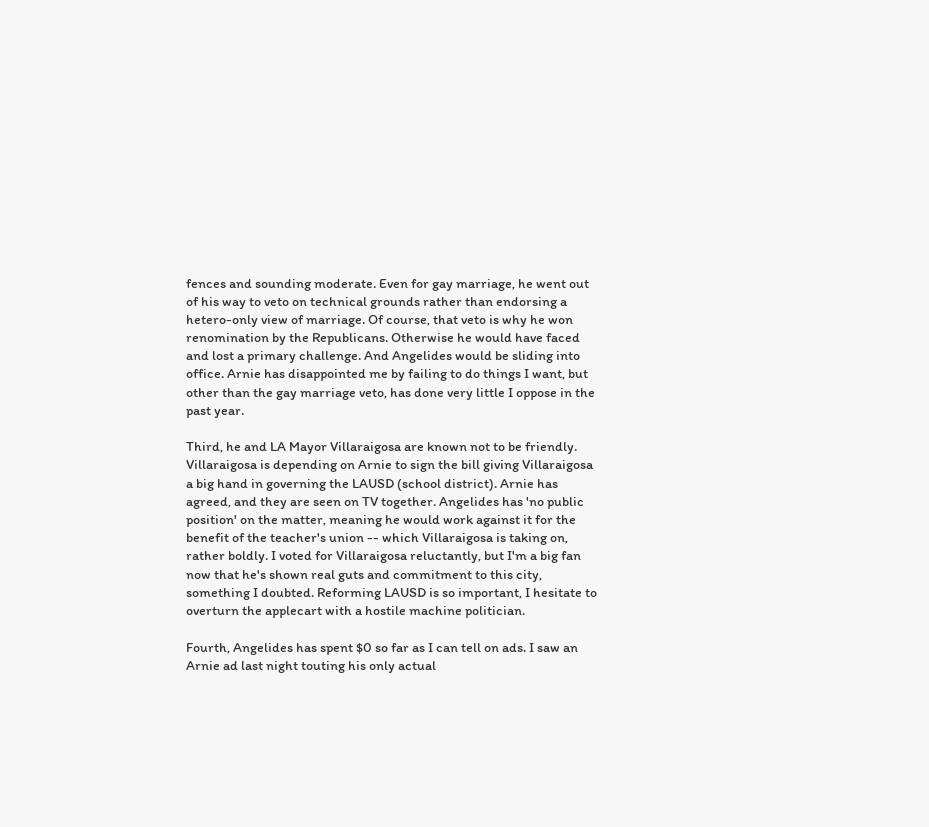fences and sounding moderate. Even for gay marriage, he went out of his way to veto on technical grounds rather than endorsing a hetero-only view of marriage. Of course, that veto is why he won renomination by the Republicans. Otherwise he would have faced and lost a primary challenge. And Angelides would be sliding into office. Arnie has disappointed me by failing to do things I want, but other than the gay marriage veto, has done very little I oppose in the past year.

Third, he and LA Mayor Villaraigosa are known not to be friendly. Villaraigosa is depending on Arnie to sign the bill giving Villaraigosa a big hand in governing the LAUSD (school district). Arnie has agreed, and they are seen on TV together. Angelides has 'no public position' on the matter, meaning he would work against it for the benefit of the teacher's union -- which Villaraigosa is taking on, rather boldly. I voted for Villaraigosa reluctantly, but I'm a big fan now that he's shown real guts and commitment to this city, something I doubted. Reforming LAUSD is so important, I hesitate to overturn the applecart with a hostile machine politician.

Fourth, Angelides has spent $0 so far as I can tell on ads. I saw an Arnie ad last night touting his only actual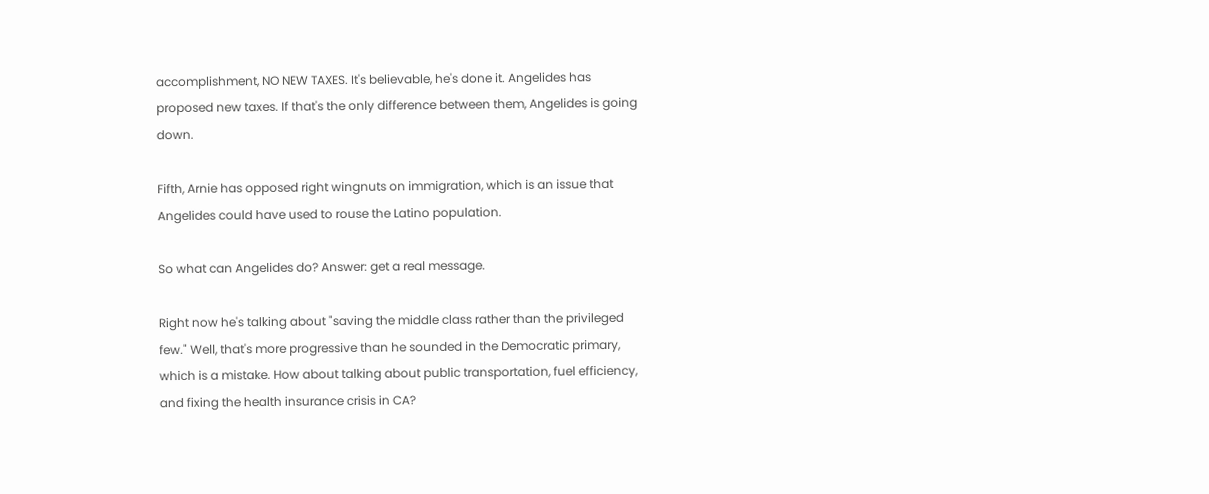accomplishment, NO NEW TAXES. It's believable, he's done it. Angelides has proposed new taxes. If that's the only difference between them, Angelides is going down.

Fifth, Arnie has opposed right wingnuts on immigration, which is an issue that Angelides could have used to rouse the Latino population.

So what can Angelides do? Answer: get a real message.

Right now he's talking about "saving the middle class rather than the privileged few." Well, that's more progressive than he sounded in the Democratic primary, which is a mistake. How about talking about public transportation, fuel efficiency, and fixing the health insurance crisis in CA?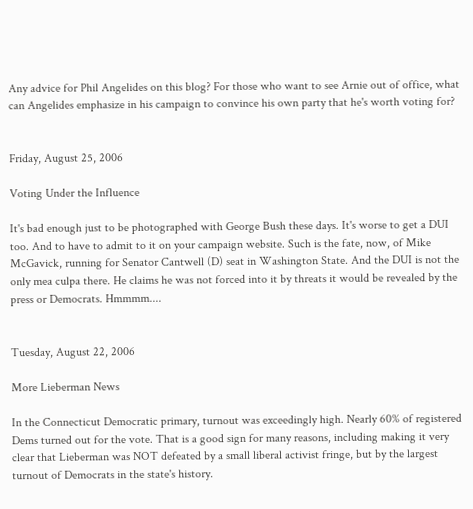Any advice for Phil Angelides on this blog? For those who want to see Arnie out of office, what can Angelides emphasize in his campaign to convince his own party that he's worth voting for?


Friday, August 25, 2006

Voting Under the Influence

It's bad enough just to be photographed with George Bush these days. It's worse to get a DUI too. And to have to admit to it on your campaign website. Such is the fate, now, of Mike McGavick, running for Senator Cantwell (D) seat in Washington State. And the DUI is not the only mea culpa there. He claims he was not forced into it by threats it would be revealed by the press or Democrats. Hmmmm....


Tuesday, August 22, 2006

More Lieberman News

In the Connecticut Democratic primary, turnout was exceedingly high. Nearly 60% of registered Dems turned out for the vote. That is a good sign for many reasons, including making it very clear that Lieberman was NOT defeated by a small liberal activist fringe, but by the largest turnout of Democrats in the state's history.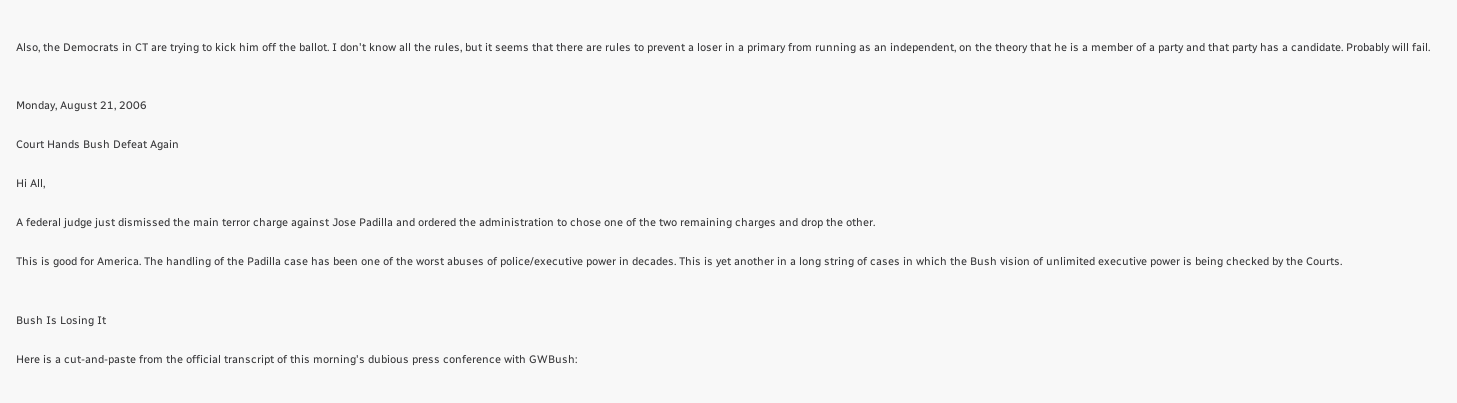Also, the Democrats in CT are trying to kick him off the ballot. I don't know all the rules, but it seems that there are rules to prevent a loser in a primary from running as an independent, on the theory that he is a member of a party and that party has a candidate. Probably will fail.


Monday, August 21, 2006

Court Hands Bush Defeat Again

Hi All,

A federal judge just dismissed the main terror charge against Jose Padilla and ordered the administration to chose one of the two remaining charges and drop the other.

This is good for America. The handling of the Padilla case has been one of the worst abuses of police/executive power in decades. This is yet another in a long string of cases in which the Bush vision of unlimited executive power is being checked by the Courts.


Bush Is Losing It

Here is a cut-and-paste from the official transcript of this morning's dubious press conference with GWBush: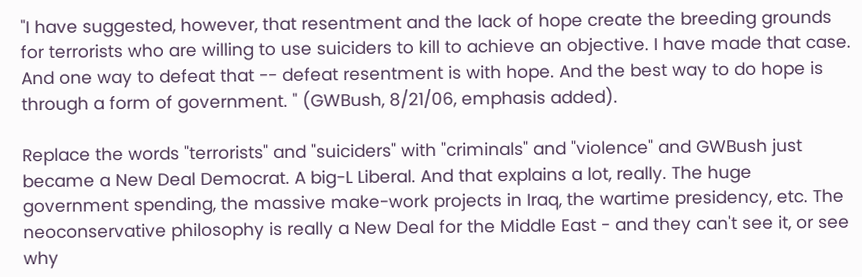"I have suggested, however, that resentment and the lack of hope create the breeding grounds for terrorists who are willing to use suiciders to kill to achieve an objective. I have made that case. And one way to defeat that -- defeat resentment is with hope. And the best way to do hope is through a form of government. " (GWBush, 8/21/06, emphasis added).

Replace the words "terrorists" and "suiciders" with "criminals" and "violence" and GWBush just became a New Deal Democrat. A big-L Liberal. And that explains a lot, really. The huge government spending, the massive make-work projects in Iraq, the wartime presidency, etc. The neoconservative philosophy is really a New Deal for the Middle East - and they can't see it, or see why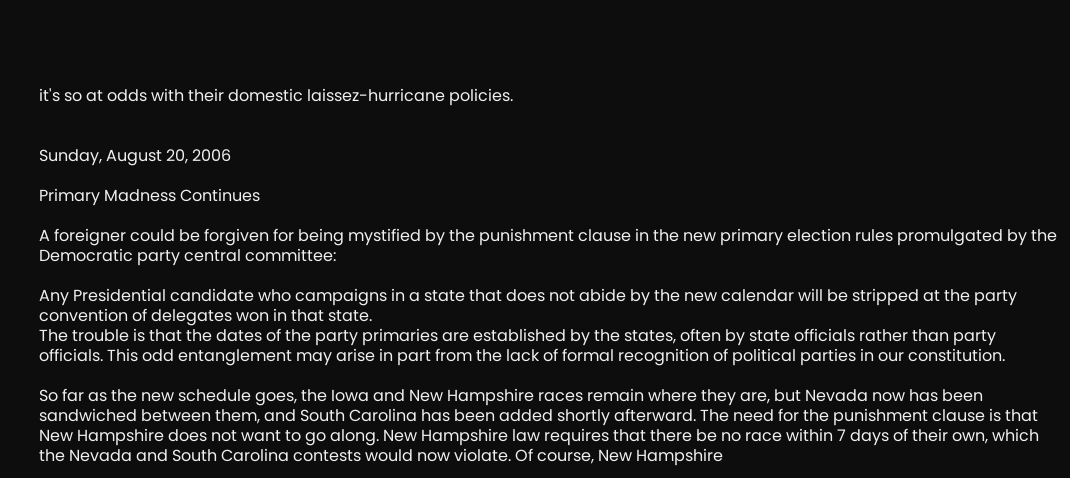it's so at odds with their domestic laissez-hurricane policies.


Sunday, August 20, 2006

Primary Madness Continues

A foreigner could be forgiven for being mystified by the punishment clause in the new primary election rules promulgated by the Democratic party central committee:

Any Presidential candidate who campaigns in a state that does not abide by the new calendar will be stripped at the party convention of delegates won in that state.
The trouble is that the dates of the party primaries are established by the states, often by state officials rather than party officials. This odd entanglement may arise in part from the lack of formal recognition of political parties in our constitution.

So far as the new schedule goes, the Iowa and New Hampshire races remain where they are, but Nevada now has been sandwiched between them, and South Carolina has been added shortly afterward. The need for the punishment clause is that New Hampshire does not want to go along. New Hampshire law requires that there be no race within 7 days of their own, which the Nevada and South Carolina contests would now violate. Of course, New Hampshire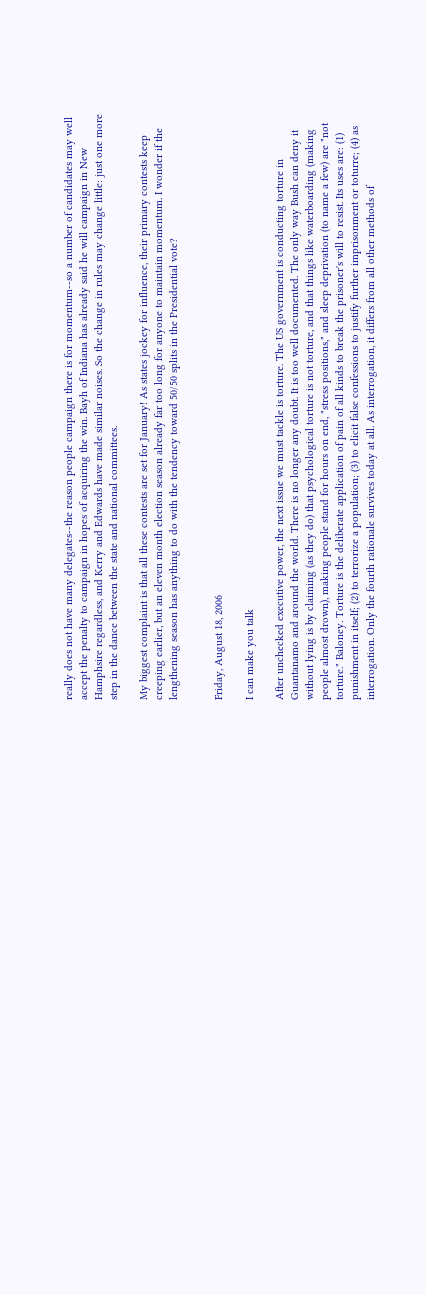really does not have many delegates--the reason people campaign there is for momentum--so a number of candidates may well accept the penalty to campaign in hopes of acquiring the win. Bayh of Indiana has already said he will campaign in New Hamphsire regardless, and Kerry and Edwards have made similar noises. So the change in rules may change little: just one more step in the dance between the state and national committees.

My biggest complaint is that all these contests are set for January! As states jockey for influence, their primary contests keep creeping earlier, but an eleven month election season already far too long for anyone to maintain momentum. I wonder if the lengthening season has anything to do with the tendency toward 50/50 splits in the Presidential vote?


Friday, August 18, 2006

I can make you talk

After unchecked executive power, the next issue we must tackle is torture. The US government is conducting torture in Guantanamo and around the world. There is no longer any doubt. It is too well documented. The only way Bush can deny it without lying is by claiming (as they do) that psychological torture is not torture, and that things like waterboarding (making people almost drown), making people stand for hours on end, "stress positions," and sleep deprivation (to name a few) are "not torture." Baloney. Torture is the deliberate application of pain of all kinds to break the prisoner's will to resist. Its uses are: (1) punishment in itself; (2) to terrorize a population; (3) to elicit false confessions to justify further imprisonment or toturre; (4) as interrogation. Only the fourth rationale survives today at all. As interrogation, it differs from all other methods of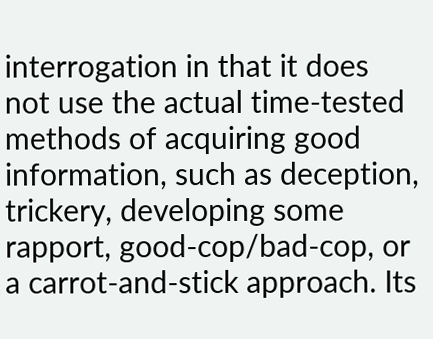interrogation in that it does not use the actual time-tested methods of acquiring good information, such as deception, trickery, developing some rapport, good-cop/bad-cop, or a carrot-and-stick approach. Its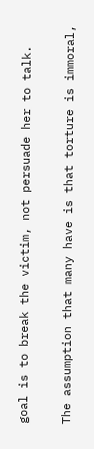goal is to break the victim, not persuade her to talk.

The assumption that many have is that torture is immoral,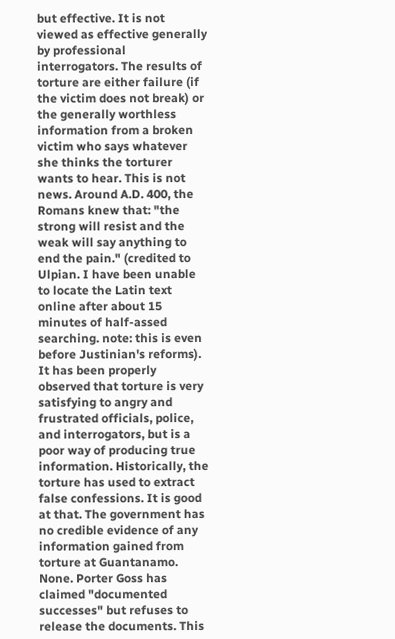but effective. It is not viewed as effective generally by professional interrogators. The results of torture are either failure (if the victim does not break) or the generally worthless information from a broken victim who says whatever she thinks the torturer wants to hear. This is not news. Around A.D. 400, the Romans knew that: "the strong will resist and the weak will say anything to end the pain." (credited to Ulpian. I have been unable to locate the Latin text online after about 15 minutes of half-assed searching. note: this is even before Justinian's reforms). It has been properly observed that torture is very satisfying to angry and frustrated officials, police, and interrogators, but is a poor way of producing true information. Historically, the torture has used to extract false confessions. It is good at that. The government has no credible evidence of any information gained from torture at Guantanamo. None. Porter Goss has claimed "documented successes" but refuses to release the documents. This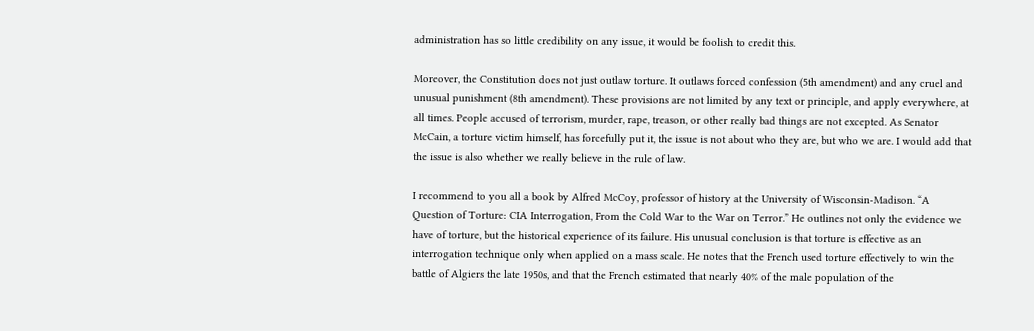administration has so little credibility on any issue, it would be foolish to credit this.

Moreover, the Constitution does not just outlaw torture. It outlaws forced confession (5th amendment) and any cruel and unusual punishment (8th amendment). These provisions are not limited by any text or principle, and apply everywhere, at all times. People accused of terrorism, murder, rape, treason, or other really bad things are not excepted. As Senator McCain, a torture victim himself, has forcefully put it, the issue is not about who they are, but who we are. I would add that the issue is also whether we really believe in the rule of law.

I recommend to you all a book by Alfred McCoy, professor of history at the University of Wisconsin-Madison. “A Question of Torture: CIA Interrogation, From the Cold War to the War on Terror.” He outlines not only the evidence we have of torture, but the historical experience of its failure. His unusual conclusion is that torture is effective as an interrogation technique only when applied on a mass scale. He notes that the French used torture effectively to win the battle of Algiers the late 1950s, and that the French estimated that nearly 40% of the male population of the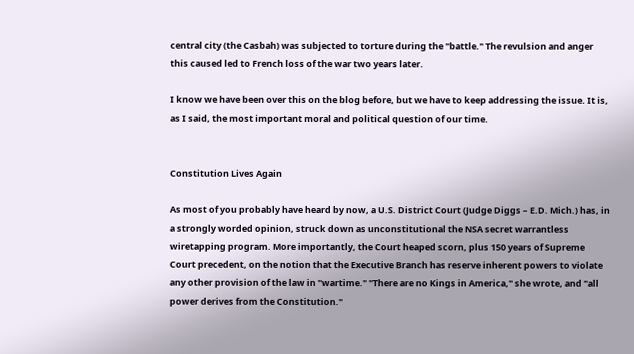central city (the Casbah) was subjected to torture during the "battle." The revulsion and anger this caused led to French loss of the war two years later.

I know we have been over this on the blog before, but we have to keep addressing the issue. It is, as I said, the most important moral and political question of our time.


Constitution Lives Again

As most of you probably have heard by now, a U.S. District Court (Judge Diggs – E.D. Mich.) has, in a strongly worded opinion, struck down as unconstitutional the NSA secret warrantless wiretapping program. More importantly, the Court heaped scorn, plus 150 years of Supreme Court precedent, on the notion that the Executive Branch has reserve inherent powers to violate any other provision of the law in "wartime." "There are no Kings in America," she wrote, and "all power derives from the Constitution."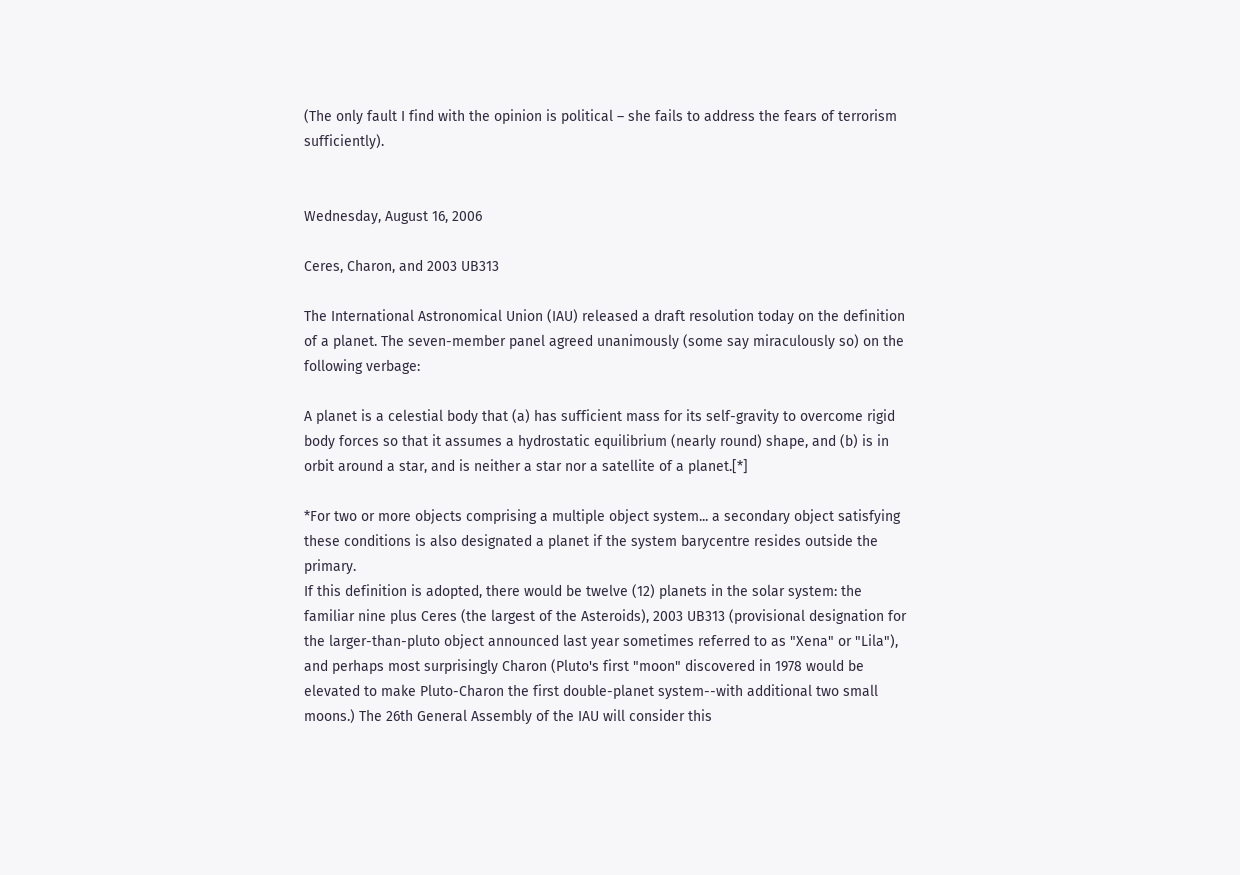(The only fault I find with the opinion is political – she fails to address the fears of terrorism sufficiently).


Wednesday, August 16, 2006

Ceres, Charon, and 2003 UB313

The International Astronomical Union (IAU) released a draft resolution today on the definition of a planet. The seven-member panel agreed unanimously (some say miraculously so) on the following verbage:

A planet is a celestial body that (a) has sufficient mass for its self-gravity to overcome rigid body forces so that it assumes a hydrostatic equilibrium (nearly round) shape, and (b) is in orbit around a star, and is neither a star nor a satellite of a planet.[*]

*For two or more objects comprising a multiple object system... a secondary object satisfying these conditions is also designated a planet if the system barycentre resides outside the primary.
If this definition is adopted, there would be twelve (12) planets in the solar system: the familiar nine plus Ceres (the largest of the Asteroids), 2003 UB313 (provisional designation for the larger-than-pluto object announced last year sometimes referred to as "Xena" or "Lila"), and perhaps most surprisingly Charon (Pluto's first "moon" discovered in 1978 would be elevated to make Pluto-Charon the first double-planet system--with additional two small moons.) The 26th General Assembly of the IAU will consider this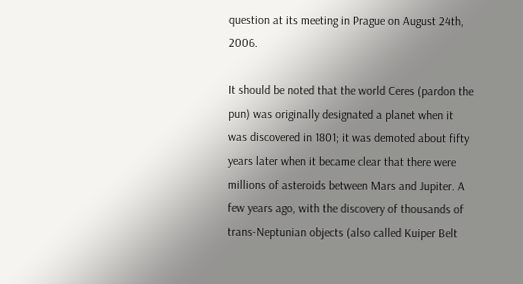question at its meeting in Prague on August 24th, 2006.

It should be noted that the world Ceres (pardon the pun) was originally designated a planet when it was discovered in 1801; it was demoted about fifty years later when it became clear that there were millions of asteroids between Mars and Jupiter. A few years ago, with the discovery of thousands of trans-Neptunian objects (also called Kuiper Belt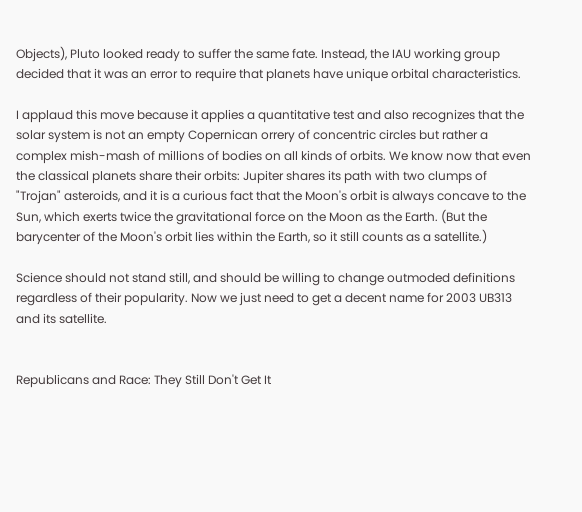Objects), Pluto looked ready to suffer the same fate. Instead, the IAU working group decided that it was an error to require that planets have unique orbital characteristics.

I applaud this move because it applies a quantitative test and also recognizes that the solar system is not an empty Copernican orrery of concentric circles but rather a complex mish-mash of millions of bodies on all kinds of orbits. We know now that even the classical planets share their orbits: Jupiter shares its path with two clumps of "Trojan" asteroids, and it is a curious fact that the Moon's orbit is always concave to the Sun, which exerts twice the gravitational force on the Moon as the Earth. (But the barycenter of the Moon's orbit lies within the Earth, so it still counts as a satellite.)

Science should not stand still, and should be willing to change outmoded definitions regardless of their popularity. Now we just need to get a decent name for 2003 UB313 and its satellite.


Republicans and Race: They Still Don't Get It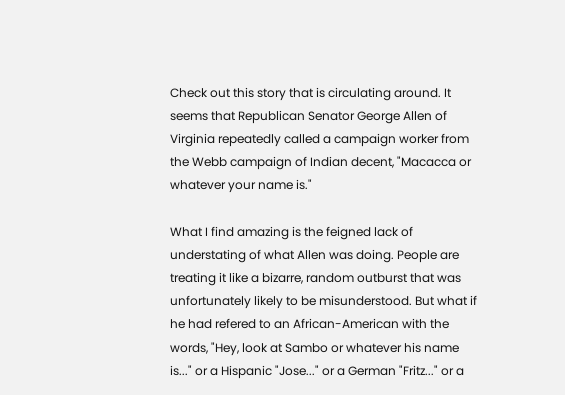Check out this story that is circulating around. It seems that Republican Senator George Allen of Virginia repeatedly called a campaign worker from the Webb campaign of Indian decent, "Macacca or whatever your name is."

What I find amazing is the feigned lack of understating of what Allen was doing. People are treating it like a bizarre, random outburst that was unfortunately likely to be misunderstood. But what if he had refered to an African-American with the words, "Hey, look at Sambo or whatever his name is..." or a Hispanic "Jose..." or a German "Fritz..." or a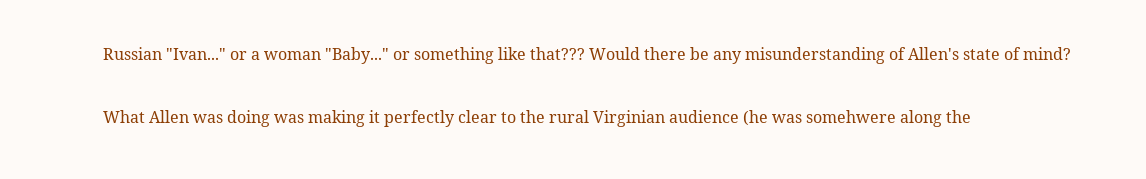Russian "Ivan..." or a woman "Baby..." or something like that??? Would there be any misunderstanding of Allen's state of mind?

What Allen was doing was making it perfectly clear to the rural Virginian audience (he was somehwere along the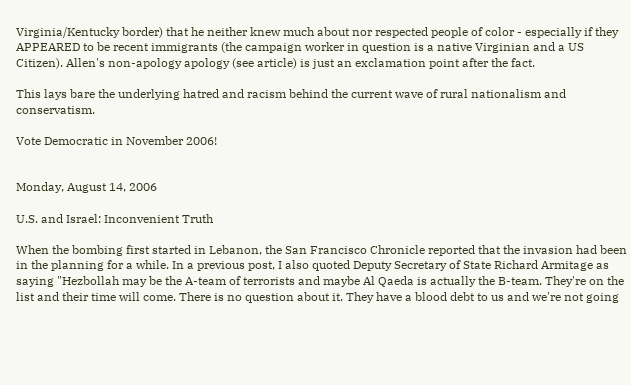Virginia/Kentucky border) that he neither knew much about nor respected people of color - especially if they APPEARED to be recent immigrants (the campaign worker in question is a native Virginian and a US Citizen). Allen's non-apology apology (see article) is just an exclamation point after the fact.

This lays bare the underlying hatred and racism behind the current wave of rural nationalism and conservatism.

Vote Democratic in November 2006!


Monday, August 14, 2006

U.S. and Israel: Inconvenient Truth

When the bombing first started in Lebanon, the San Francisco Chronicle reported that the invasion had been in the planning for a while. In a previous post, I also quoted Deputy Secretary of State Richard Armitage as saying "Hezbollah may be the A-team of terrorists and maybe Al Qaeda is actually the B-team. They're on the list and their time will come. There is no question about it. They have a blood debt to us and we're not going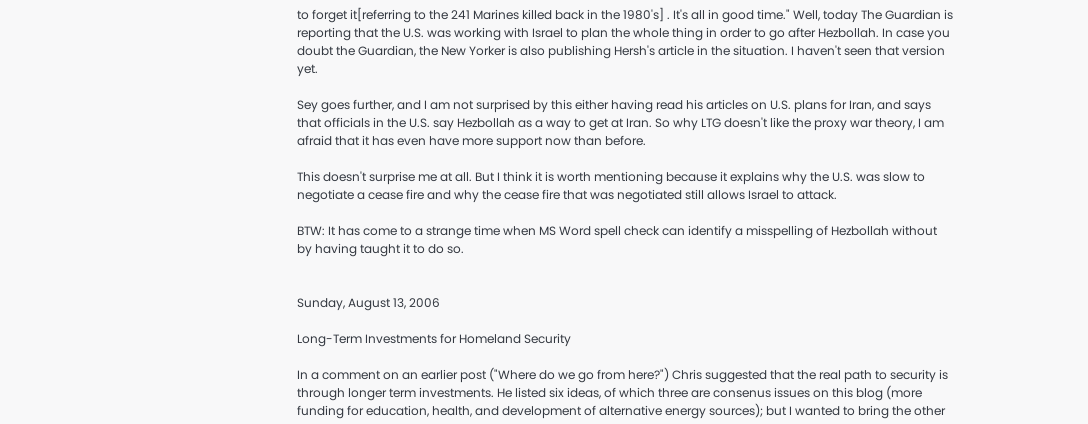to forget it[referring to the 241 Marines killed back in the 1980's] . It's all in good time." Well, today The Guardian is reporting that the U.S. was working with Israel to plan the whole thing in order to go after Hezbollah. In case you doubt the Guardian, the New Yorker is also publishing Hersh's article in the situation. I haven't seen that version yet.

Sey goes further, and I am not surprised by this either having read his articles on U.S. plans for Iran, and says that officials in the U.S. say Hezbollah as a way to get at Iran. So why LTG doesn't like the proxy war theory, I am afraid that it has even have more support now than before.

This doesn't surprise me at all. But I think it is worth mentioning because it explains why the U.S. was slow to negotiate a cease fire and why the cease fire that was negotiated still allows Israel to attack.

BTW: It has come to a strange time when MS Word spell check can identify a misspelling of Hezbollah without by having taught it to do so.


Sunday, August 13, 2006

Long-Term Investments for Homeland Security

In a comment on an earlier post ("Where do we go from here?") Chris suggested that the real path to security is through longer term investments. He listed six ideas, of which three are consenus issues on this blog (more funding for education, health, and development of alternative energy sources); but I wanted to bring the other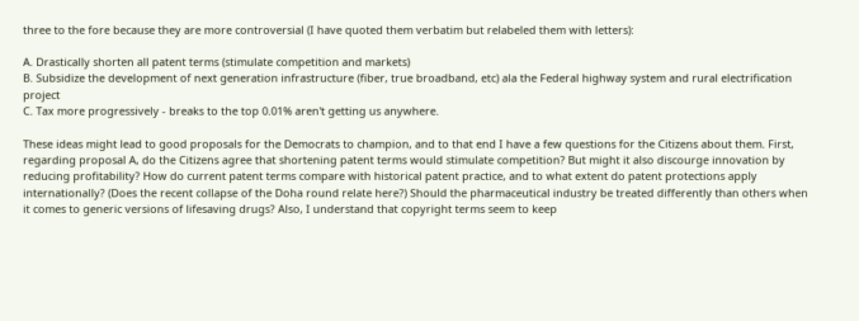three to the fore because they are more controversial (I have quoted them verbatim but relabeled them with letters):

A. Drastically shorten all patent terms (stimulate competition and markets)
B. Subsidize the development of next generation infrastructure (fiber, true broadband, etc) ala the Federal highway system and rural electrification project
C. Tax more progressively - breaks to the top 0.01% aren't getting us anywhere.

These ideas might lead to good proposals for the Democrats to champion, and to that end I have a few questions for the Citizens about them. First, regarding proposal A, do the Citizens agree that shortening patent terms would stimulate competition? But might it also discourge innovation by reducing profitability? How do current patent terms compare with historical patent practice, and to what extent do patent protections apply internationally? (Does the recent collapse of the Doha round relate here?) Should the pharmaceutical industry be treated differently than others when it comes to generic versions of lifesaving drugs? Also, I understand that copyright terms seem to keep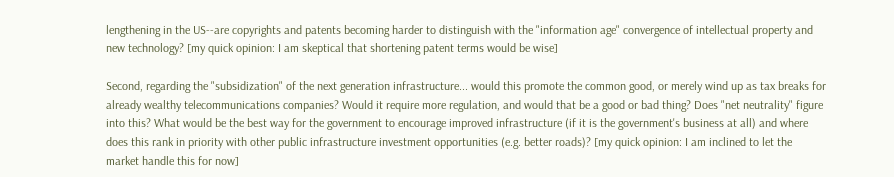lengthening in the US--are copyrights and patents becoming harder to distinguish with the "information age" convergence of intellectual property and new technology? [my quick opinion: I am skeptical that shortening patent terms would be wise]

Second, regarding the "subsidization" of the next generation infrastructure... would this promote the common good, or merely wind up as tax breaks for already wealthy telecommunications companies? Would it require more regulation, and would that be a good or bad thing? Does "net neutrality" figure into this? What would be the best way for the government to encourage improved infrastructure (if it is the government's business at all) and where does this rank in priority with other public infrastructure investment opportunities (e.g. better roads)? [my quick opinion: I am inclined to let the market handle this for now]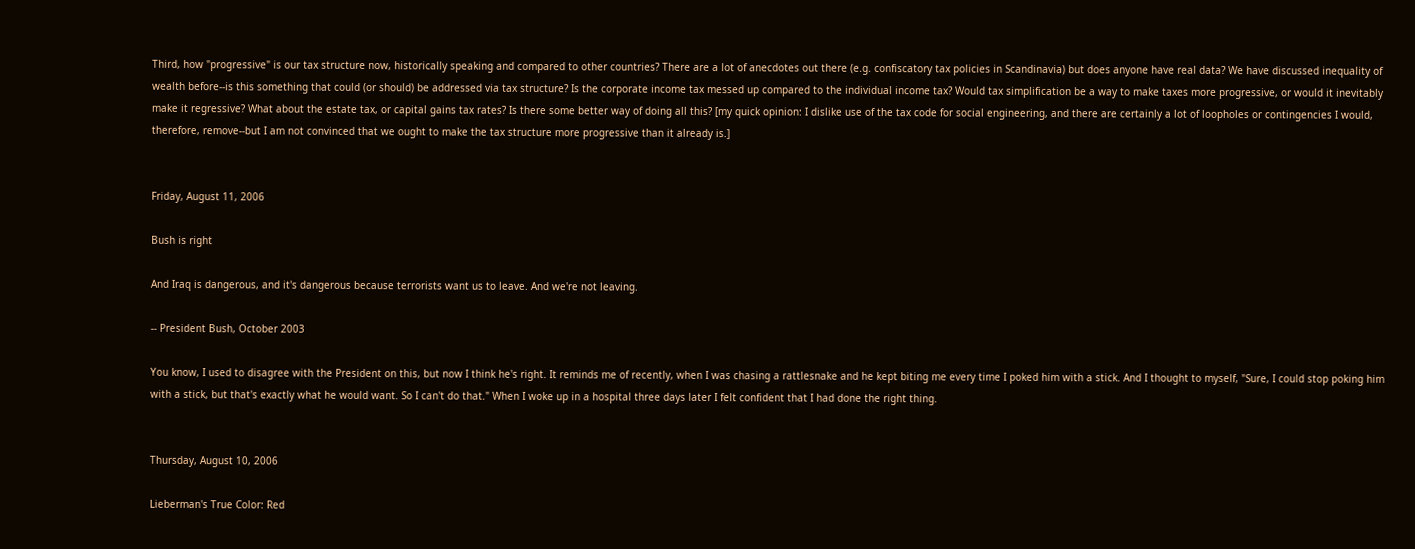Third, how "progressive" is our tax structure now, historically speaking and compared to other countries? There are a lot of anecdotes out there (e.g. confiscatory tax policies in Scandinavia) but does anyone have real data? We have discussed inequality of wealth before--is this something that could (or should) be addressed via tax structure? Is the corporate income tax messed up compared to the individual income tax? Would tax simplification be a way to make taxes more progressive, or would it inevitably make it regressive? What about the estate tax, or capital gains tax rates? Is there some better way of doing all this? [my quick opinion: I dislike use of the tax code for social engineering, and there are certainly a lot of loopholes or contingencies I would, therefore, remove--but I am not convinced that we ought to make the tax structure more progressive than it already is.]


Friday, August 11, 2006

Bush is right

And Iraq is dangerous, and it's dangerous because terrorists want us to leave. And we're not leaving.

-- President Bush, October 2003

You know, I used to disagree with the President on this, but now I think he's right. It reminds me of recently, when I was chasing a rattlesnake and he kept biting me every time I poked him with a stick. And I thought to myself, "Sure, I could stop poking him with a stick, but that's exactly what he would want. So I can't do that." When I woke up in a hospital three days later I felt confident that I had done the right thing.


Thursday, August 10, 2006

Lieberman's True Color: Red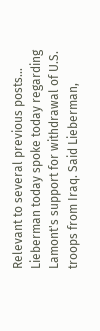Relevant to several previous posts... Lieberman today spoke today regarding Lamont's support for withdrawal of U.S. troops from Iraq. Said Lieberman,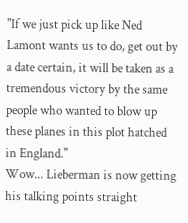"If we just pick up like Ned Lamont wants us to do, get out by a date certain, it will be taken as a tremendous victory by the same people who wanted to blow up these planes in this plot hatched in England."
Wow... Lieberman is now getting his talking points straight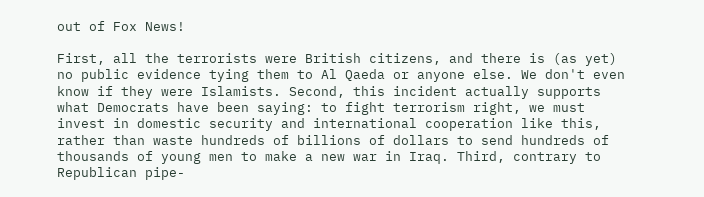out of Fox News!

First, all the terrorists were British citizens, and there is (as yet) no public evidence tying them to Al Qaeda or anyone else. We don't even know if they were Islamists. Second, this incident actually supports what Democrats have been saying: to fight terrorism right, we must invest in domestic security and international cooperation like this, rather than waste hundreds of billions of dollars to send hundreds of thousands of young men to make a new war in Iraq. Third, contrary to Republican pipe-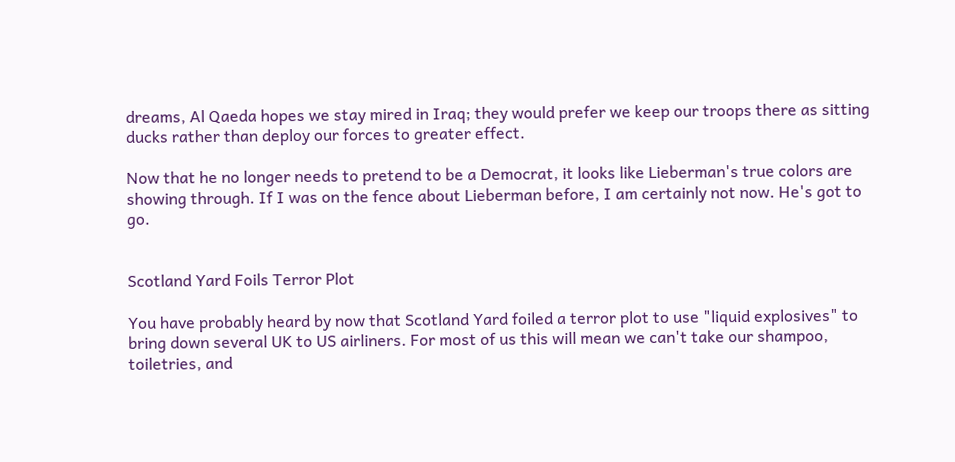dreams, Al Qaeda hopes we stay mired in Iraq; they would prefer we keep our troops there as sitting ducks rather than deploy our forces to greater effect.

Now that he no longer needs to pretend to be a Democrat, it looks like Lieberman's true colors are showing through. If I was on the fence about Lieberman before, I am certainly not now. He's got to go.


Scotland Yard Foils Terror Plot

You have probably heard by now that Scotland Yard foiled a terror plot to use "liquid explosives" to bring down several UK to US airliners. For most of us this will mean we can't take our shampoo, toiletries, and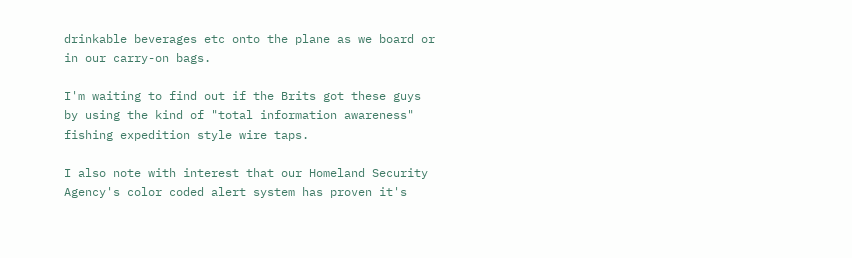drinkable beverages etc onto the plane as we board or in our carry-on bags.

I'm waiting to find out if the Brits got these guys by using the kind of "total information awareness" fishing expedition style wire taps.

I also note with interest that our Homeland Security Agency's color coded alert system has proven it's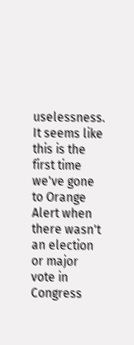uselessness. It seems like this is the first time we've gone to Orange Alert when there wasn't an election or major vote in Congress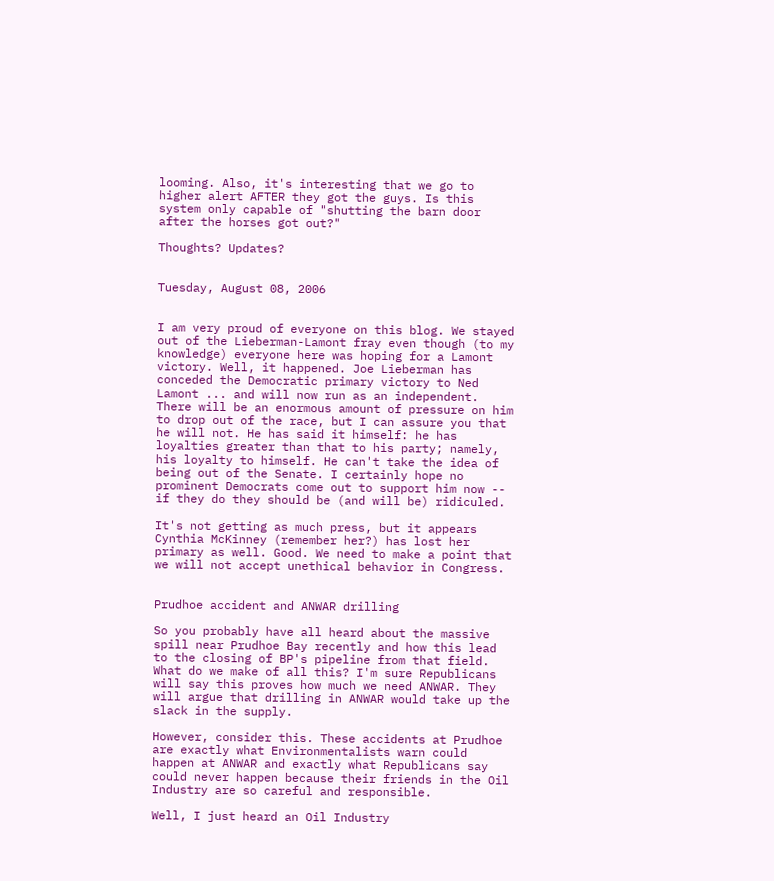looming. Also, it's interesting that we go to higher alert AFTER they got the guys. Is this system only capable of "shutting the barn door after the horses got out?"

Thoughts? Updates?


Tuesday, August 08, 2006


I am very proud of everyone on this blog. We stayed out of the Lieberman-Lamont fray even though (to my knowledge) everyone here was hoping for a Lamont victory. Well, it happened. Joe Lieberman has conceded the Democratic primary victory to Ned Lamont ... and will now run as an independent. There will be an enormous amount of pressure on him to drop out of the race, but I can assure you that he will not. He has said it himself: he has loyalties greater than that to his party; namely, his loyalty to himself. He can't take the idea of being out of the Senate. I certainly hope no prominent Democrats come out to support him now -- if they do they should be (and will be) ridiculed.

It's not getting as much press, but it appears Cynthia McKinney (remember her?) has lost her primary as well. Good. We need to make a point that we will not accept unethical behavior in Congress.


Prudhoe accident and ANWAR drilling

So you probably have all heard about the massive spill near Prudhoe Bay recently and how this lead to the closing of BP's pipeline from that field. What do we make of all this? I'm sure Republicans will say this proves how much we need ANWAR. They will argue that drilling in ANWAR would take up the slack in the supply.

However, consider this. These accidents at Prudhoe are exactly what Environmentalists warn could happen at ANWAR and exactly what Republicans say could never happen because their friends in the Oil Industry are so careful and responsible.

Well, I just heard an Oil Industry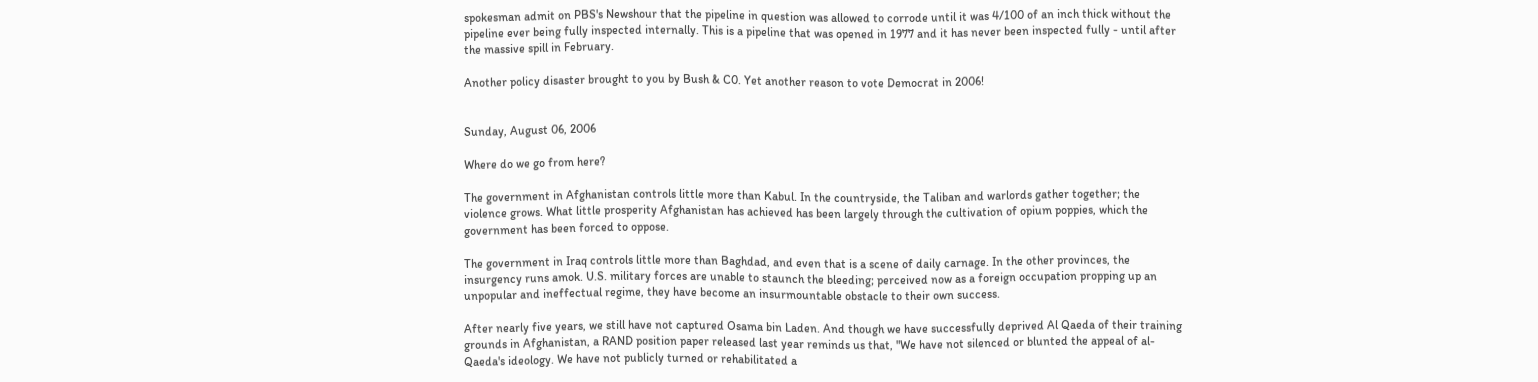spokesman admit on PBS's Newshour that the pipeline in question was allowed to corrode until it was 4/100 of an inch thick without the pipeline ever being fully inspected internally. This is a pipeline that was opened in 1977 and it has never been inspected fully - until after the massive spill in February.

Another policy disaster brought to you by Bush & C0. Yet another reason to vote Democrat in 2006!


Sunday, August 06, 2006

Where do we go from here?

The government in Afghanistan controls little more than Kabul. In the countryside, the Taliban and warlords gather together; the violence grows. What little prosperity Afghanistan has achieved has been largely through the cultivation of opium poppies, which the government has been forced to oppose.

The government in Iraq controls little more than Baghdad, and even that is a scene of daily carnage. In the other provinces, the insurgency runs amok. U.S. military forces are unable to staunch the bleeding; perceived now as a foreign occupation propping up an unpopular and ineffectual regime, they have become an insurmountable obstacle to their own success.

After nearly five years, we still have not captured Osama bin Laden. And though we have successfully deprived Al Qaeda of their training grounds in Afghanistan, a RAND position paper released last year reminds us that, "We have not silenced or blunted the appeal of al-Qaeda's ideology. We have not publicly turned or rehabilitated a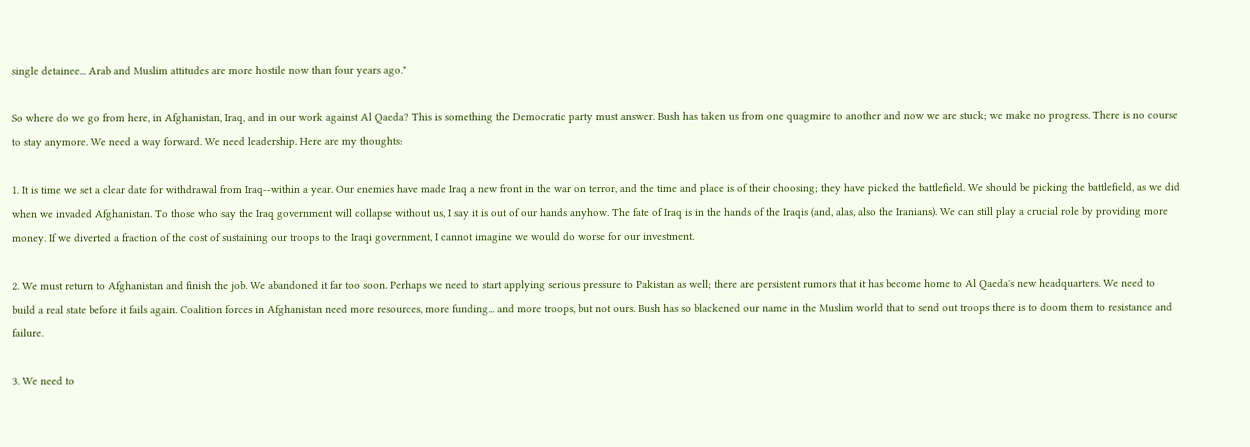single detainee... Arab and Muslim attitudes are more hostile now than four years ago."

So where do we go from here, in Afghanistan, Iraq, and in our work against Al Qaeda? This is something the Democratic party must answer. Bush has taken us from one quagmire to another and now we are stuck; we make no progress. There is no course to stay anymore. We need a way forward. We need leadership. Here are my thoughts:

1. It is time we set a clear date for withdrawal from Iraq--within a year. Our enemies have made Iraq a new front in the war on terror, and the time and place is of their choosing; they have picked the battlefield. We should be picking the battlefield, as we did when we invaded Afghanistan. To those who say the Iraq government will collapse without us, I say it is out of our hands anyhow. The fate of Iraq is in the hands of the Iraqis (and, alas, also the Iranians). We can still play a crucial role by providing more money. If we diverted a fraction of the cost of sustaining our troops to the Iraqi government, I cannot imagine we would do worse for our investment.

2. We must return to Afghanistan and finish the job. We abandoned it far too soon. Perhaps we need to start applying serious pressure to Pakistan as well; there are persistent rumors that it has become home to Al Qaeda's new headquarters. We need to build a real state before it fails again. Coalition forces in Afghanistan need more resources, more funding... and more troops, but not ours. Bush has so blackened our name in the Muslim world that to send out troops there is to doom them to resistance and failure.

3. We need to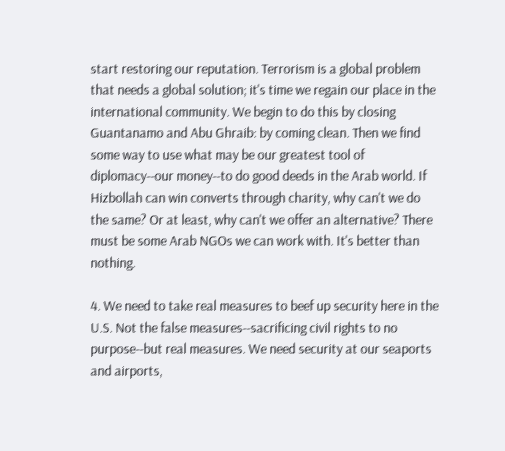start restoring our reputation. Terrorism is a global problem that needs a global solution; it's time we regain our place in the international community. We begin to do this by closing Guantanamo and Abu Ghraib: by coming clean. Then we find some way to use what may be our greatest tool of diplomacy--our money--to do good deeds in the Arab world. If Hizbollah can win converts through charity, why can't we do the same? Or at least, why can't we offer an alternative? There must be some Arab NGOs we can work with. It's better than nothing.

4. We need to take real measures to beef up security here in the U.S. Not the false measures--sacrificing civil rights to no purpose--but real measures. We need security at our seaports and airports,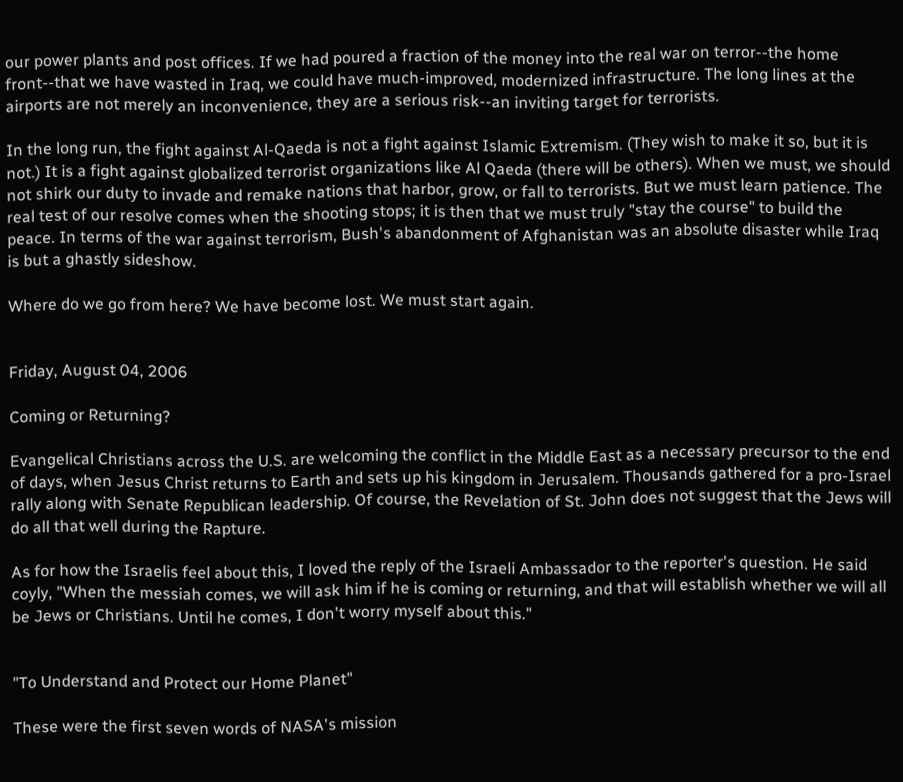our power plants and post offices. If we had poured a fraction of the money into the real war on terror--the home front--that we have wasted in Iraq, we could have much-improved, modernized infrastructure. The long lines at the airports are not merely an inconvenience, they are a serious risk--an inviting target for terrorists.

In the long run, the fight against Al-Qaeda is not a fight against Islamic Extremism. (They wish to make it so, but it is not.) It is a fight against globalized terrorist organizations like Al Qaeda (there will be others). When we must, we should not shirk our duty to invade and remake nations that harbor, grow, or fall to terrorists. But we must learn patience. The real test of our resolve comes when the shooting stops; it is then that we must truly "stay the course" to build the peace. In terms of the war against terrorism, Bush's abandonment of Afghanistan was an absolute disaster while Iraq is but a ghastly sideshow.

Where do we go from here? We have become lost. We must start again.


Friday, August 04, 2006

Coming or Returning?

Evangelical Christians across the U.S. are welcoming the conflict in the Middle East as a necessary precursor to the end of days, when Jesus Christ returns to Earth and sets up his kingdom in Jerusalem. Thousands gathered for a pro-Israel rally along with Senate Republican leadership. Of course, the Revelation of St. John does not suggest that the Jews will do all that well during the Rapture.

As for how the Israelis feel about this, I loved the reply of the Israeli Ambassador to the reporter's question. He said coyly, "When the messiah comes, we will ask him if he is coming or returning, and that will establish whether we will all be Jews or Christians. Until he comes, I don't worry myself about this."


"To Understand and Protect our Home Planet"

These were the first seven words of NASA's mission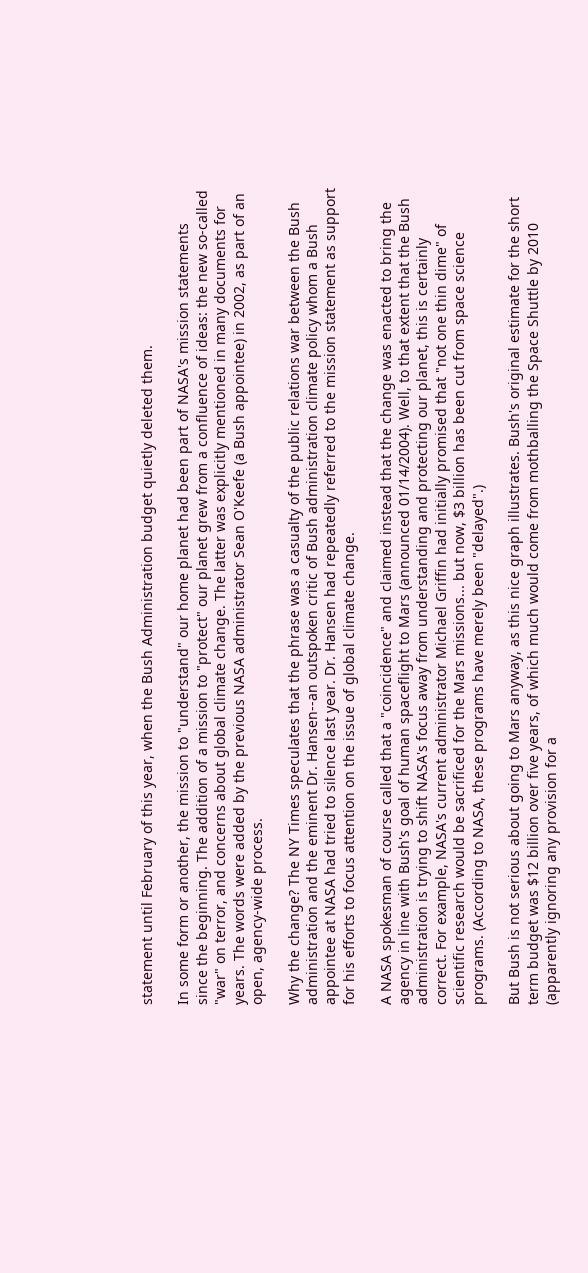statement until February of this year, when the Bush Administration budget quietly deleted them.

In some form or another, the mission to "understand" our home planet had been part of NASA's mission statements since the beginning. The addition of a mission to "protect" our planet grew from a confluence of ideas: the new so-called "war" on terror, and concerns about global climate change. The latter was explicitly mentioned in many documents for years. The words were added by the previous NASA administrator Sean O'Keefe (a Bush appointee) in 2002, as part of an open, agency-wide process.

Why the change? The NY Times speculates that the phrase was a casualty of the public relations war between the Bush administration and the eminent Dr. Hansen--an outspoken critic of Bush administration climate policy whom a Bush appointee at NASA had tried to silence last year. Dr. Hansen had repeatedly referred to the mission statement as support for his efforts to focus attention on the issue of global climate change.

A NASA spokesman of course called that a "coincidence" and claimed instead that the change was enacted to bring the agency in line with Bush's goal of human spaceflight to Mars (announced 01/14/2004). Well, to that extent that the Bush administration is trying to shift NASA's focus away from understanding and protecting our planet, this is certainly correct. For example, NASA's current administrator Michael Griffin had initially promised that "not one thin dime" of scientific research would be sacrificed for the Mars missions... but now, $3 billion has been cut from space science programs. (According to NASA, these programs have merely been "delayed".)

But Bush is not serious about going to Mars anyway, as this nice graph illustrates. Bush's original estimate for the short term budget was $12 billion over five years, of which much would come from mothballing the Space Shuttle by 2010 (apparently ignoring any provision for a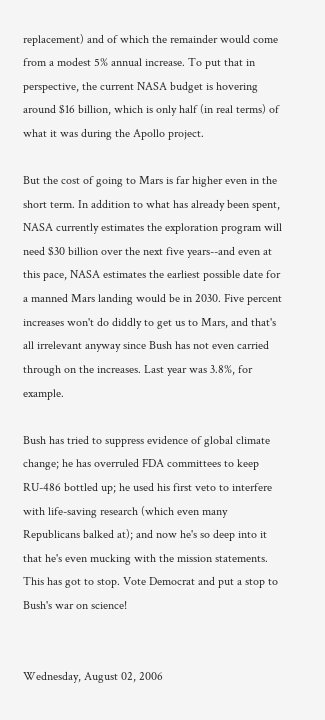replacement) and of which the remainder would come from a modest 5% annual increase. To put that in perspective, the current NASA budget is hovering around $16 billion, which is only half (in real terms) of what it was during the Apollo project.

But the cost of going to Mars is far higher even in the short term. In addition to what has already been spent, NASA currently estimates the exploration program will need $30 billion over the next five years--and even at this pace, NASA estimates the earliest possible date for a manned Mars landing would be in 2030. Five percent increases won't do diddly to get us to Mars, and that's all irrelevant anyway since Bush has not even carried through on the increases. Last year was 3.8%, for example.

Bush has tried to suppress evidence of global climate change; he has overruled FDA committees to keep RU-486 bottled up; he used his first veto to interfere with life-saving research (which even many Republicans balked at); and now he's so deep into it that he's even mucking with the mission statements. This has got to stop. Vote Democrat and put a stop to Bush's war on science!


Wednesday, August 02, 2006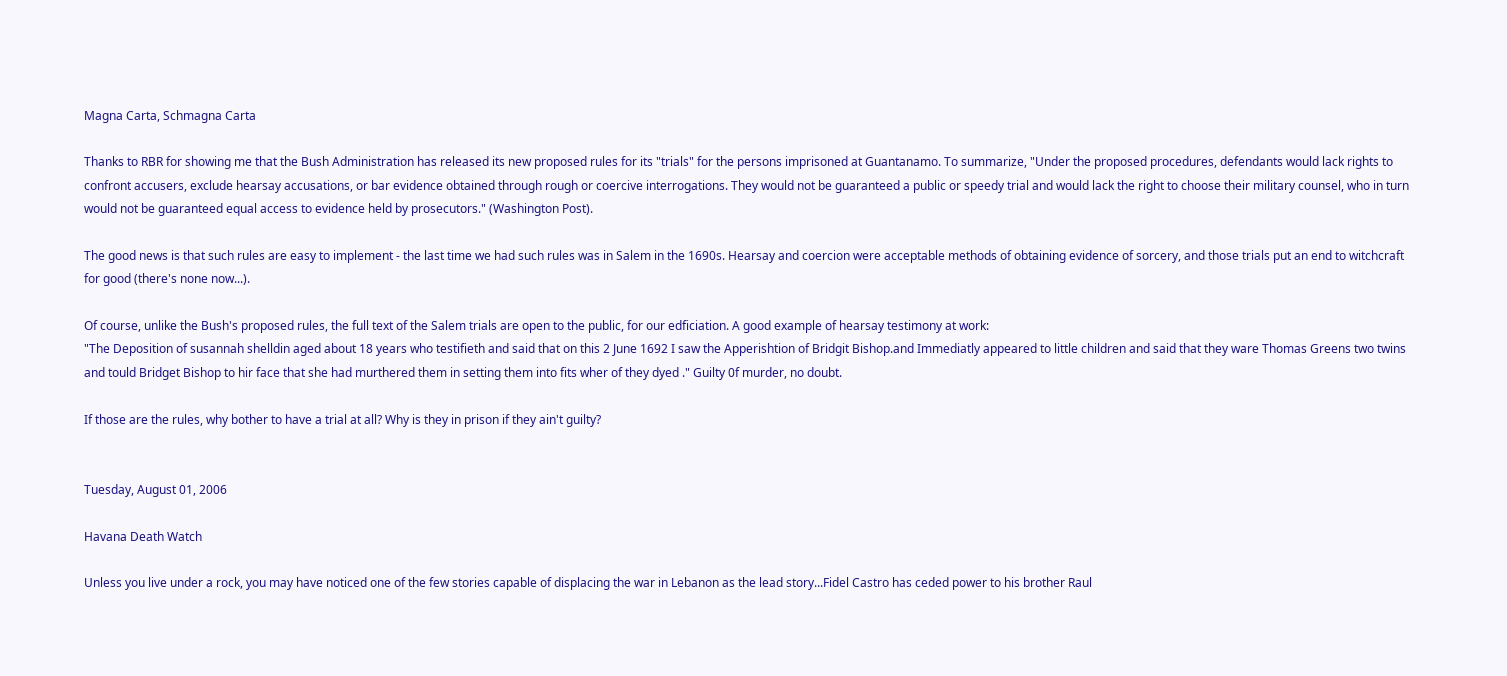Magna Carta, Schmagna Carta

Thanks to RBR for showing me that the Bush Administration has released its new proposed rules for its "trials" for the persons imprisoned at Guantanamo. To summarize, "Under the proposed procedures, defendants would lack rights to confront accusers, exclude hearsay accusations, or bar evidence obtained through rough or coercive interrogations. They would not be guaranteed a public or speedy trial and would lack the right to choose their military counsel, who in turn would not be guaranteed equal access to evidence held by prosecutors." (Washington Post).

The good news is that such rules are easy to implement - the last time we had such rules was in Salem in the 1690s. Hearsay and coercion were acceptable methods of obtaining evidence of sorcery, and those trials put an end to witchcraft for good (there's none now...).

Of course, unlike the Bush's proposed rules, the full text of the Salem trials are open to the public, for our edficiation. A good example of hearsay testimony at work:
"The Deposition of susannah shelldin aged about 18 years who testifieth and said that on this 2 June 1692 I saw the Apperishtion of Bridgit Bishop.and Immediatly appeared to little children and said that they ware Thomas Greens two twins and tould Bridget Bishop to hir face that she had murthered them in setting them into fits wher of they dyed ." Guilty 0f murder, no doubt.

If those are the rules, why bother to have a trial at all? Why is they in prison if they ain't guilty?


Tuesday, August 01, 2006

Havana Death Watch

Unless you live under a rock, you may have noticed one of the few stories capable of displacing the war in Lebanon as the lead story...Fidel Castro has ceded power to his brother Raul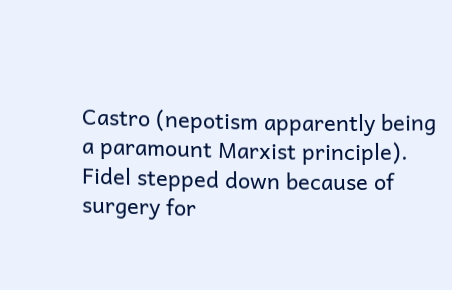Castro (nepotism apparently being a paramount Marxist principle). Fidel stepped down because of surgery for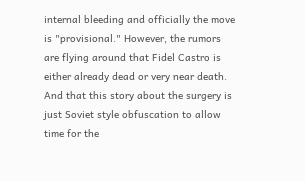internal bleeding and officially the move is "provisional." However, the rumors are flying around that Fidel Castro is either already dead or very near death. And that this story about the surgery is just Soviet style obfuscation to allow time for the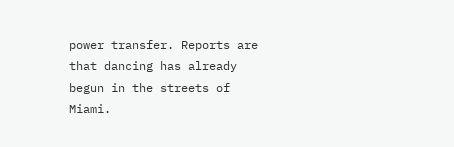power transfer. Reports are that dancing has already begun in the streets of Miami.